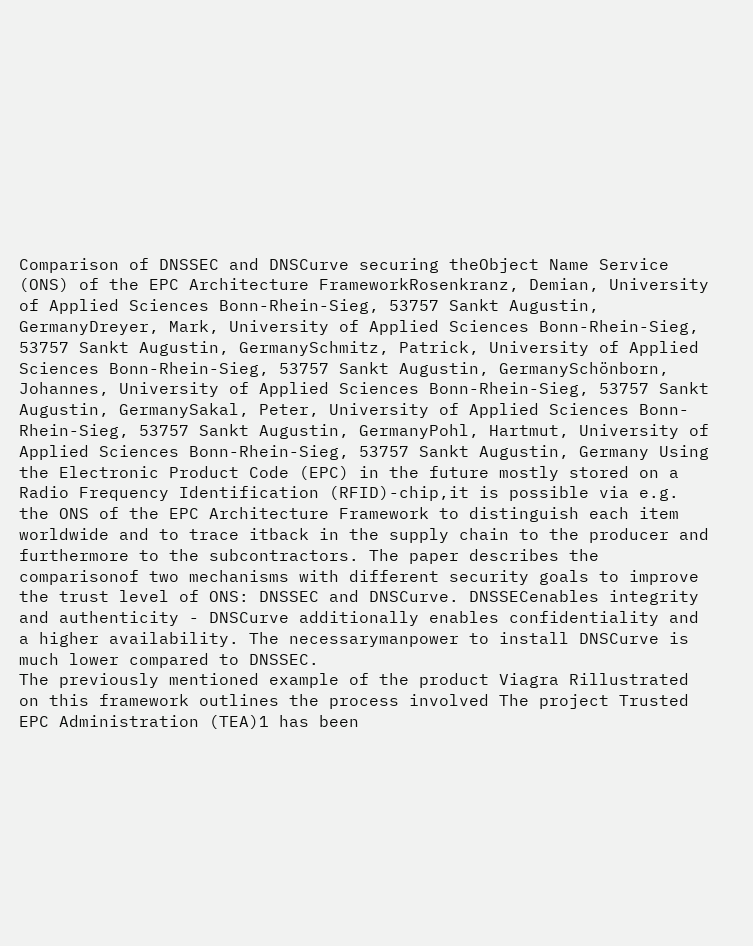Comparison of DNSSEC and DNSCurve securing theObject Name Service (ONS) of the EPC Architecture FrameworkRosenkranz, Demian, University of Applied Sciences Bonn-Rhein-Sieg, 53757 Sankt Augustin, GermanyDreyer, Mark, University of Applied Sciences Bonn-Rhein-Sieg, 53757 Sankt Augustin, GermanySchmitz, Patrick, University of Applied Sciences Bonn-Rhein-Sieg, 53757 Sankt Augustin, GermanySchönborn, Johannes, University of Applied Sciences Bonn-Rhein-Sieg, 53757 Sankt Augustin, GermanySakal, Peter, University of Applied Sciences Bonn-Rhein-Sieg, 53757 Sankt Augustin, GermanyPohl, Hartmut, University of Applied Sciences Bonn-Rhein-Sieg, 53757 Sankt Augustin, Germany Using the Electronic Product Code (EPC) in the future mostly stored on a Radio Frequency Identification (RFID)-chip,it is possible via e.g. the ONS of the EPC Architecture Framework to distinguish each item worldwide and to trace itback in the supply chain to the producer and furthermore to the subcontractors. The paper describes the comparisonof two mechanisms with different security goals to improve the trust level of ONS: DNSSEC and DNSCurve. DNSSECenables integrity and authenticity - DNSCurve additionally enables confidentiality and a higher availability. The necessarymanpower to install DNSCurve is much lower compared to DNSSEC.
The previously mentioned example of the product Viagra Rillustrated on this framework outlines the process involved The project Trusted EPC Administration (TEA)1 has been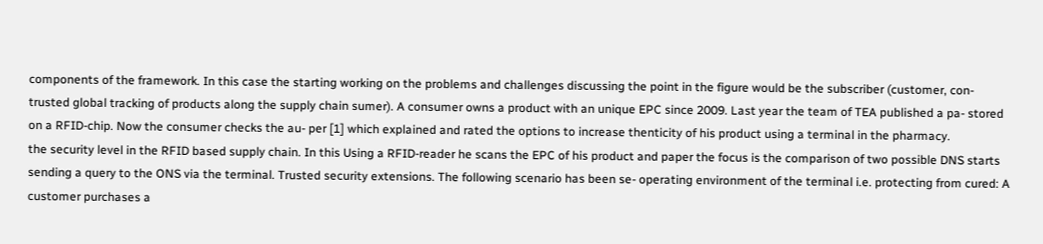components of the framework. In this case the starting working on the problems and challenges discussing the point in the figure would be the subscriber (customer, con- trusted global tracking of products along the supply chain sumer). A consumer owns a product with an unique EPC since 2009. Last year the team of TEA published a pa- stored on a RFID-chip. Now the consumer checks the au- per [1] which explained and rated the options to increase thenticity of his product using a terminal in the pharmacy.
the security level in the RFID based supply chain. In this Using a RFID-reader he scans the EPC of his product and paper the focus is the comparison of two possible DNS starts sending a query to the ONS via the terminal. Trusted security extensions. The following scenario has been se- operating environment of the terminal i.e. protecting from cured: A customer purchases a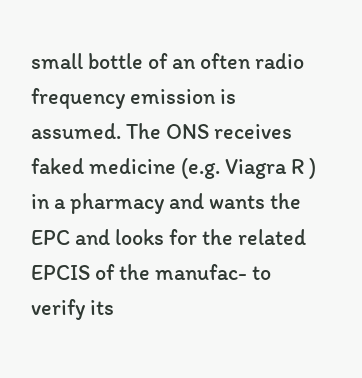small bottle of an often radio frequency emission is assumed. The ONS receives faked medicine (e.g. Viagra R ) in a pharmacy and wants the EPC and looks for the related EPCIS of the manufac- to verify its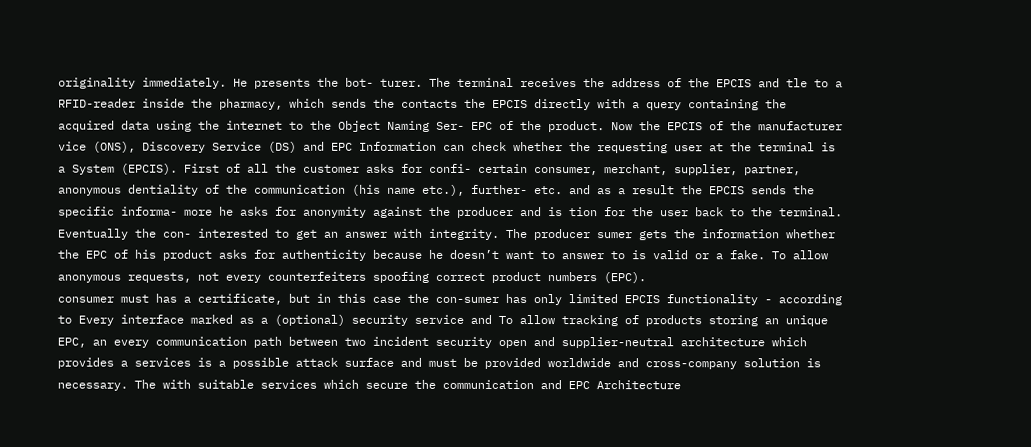originality immediately. He presents the bot- turer. The terminal receives the address of the EPCIS and tle to a RFID-reader inside the pharmacy, which sends the contacts the EPCIS directly with a query containing the acquired data using the internet to the Object Naming Ser- EPC of the product. Now the EPCIS of the manufacturer vice (ONS), Discovery Service (DS) and EPC Information can check whether the requesting user at the terminal is a System (EPCIS). First of all the customer asks for confi- certain consumer, merchant, supplier, partner, anonymous dentiality of the communication (his name etc.), further- etc. and as a result the EPCIS sends the specific informa- more he asks for anonymity against the producer and is tion for the user back to the terminal. Eventually the con- interested to get an answer with integrity. The producer sumer gets the information whether the EPC of his product asks for authenticity because he doesn’t want to answer to is valid or a fake. To allow anonymous requests, not every counterfeiters spoofing correct product numbers (EPC).
consumer must has a certificate, but in this case the con-sumer has only limited EPCIS functionality - according to Every interface marked as a (optional) security service and To allow tracking of products storing an unique EPC, an every communication path between two incident security open and supplier-neutral architecture which provides a services is a possible attack surface and must be provided worldwide and cross-company solution is necessary. The with suitable services which secure the communication and EPC Architecture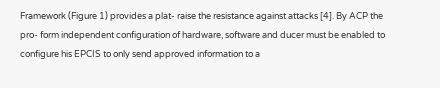Framework (Figure 1) provides a plat- raise the resistance against attacks [4]. By ACP the pro- form independent configuration of hardware, software and ducer must be enabled to configure his EPCIS to only send approved information to a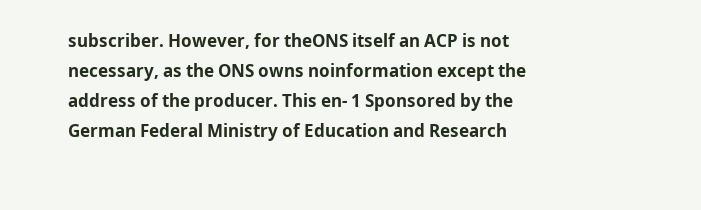subscriber. However, for theONS itself an ACP is not necessary, as the ONS owns noinformation except the address of the producer. This en- 1 Sponsored by the German Federal Ministry of Education and Research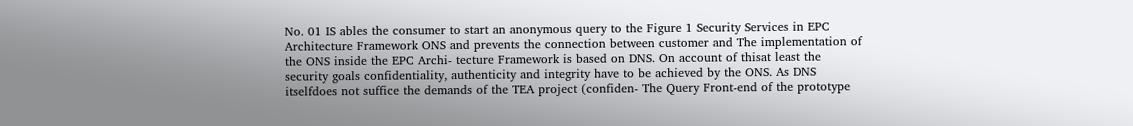No. 01 IS ables the consumer to start an anonymous query to the Figure 1 Security Services in EPC Architecture Framework ONS and prevents the connection between customer and The implementation of the ONS inside the EPC Archi- tecture Framework is based on DNS. On account of thisat least the security goals confidentiality, authenticity and integrity have to be achieved by the ONS. As DNS itselfdoes not suffice the demands of the TEA project (confiden- The Query Front-end of the prototype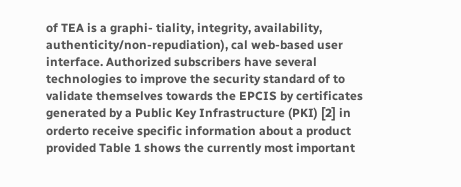of TEA is a graphi- tiality, integrity, availability, authenticity/non-repudiation), cal web-based user interface. Authorized subscribers have several technologies to improve the security standard of to validate themselves towards the EPCIS by certificates generated by a Public Key Infrastructure (PKI) [2] in orderto receive specific information about a product provided Table 1 shows the currently most important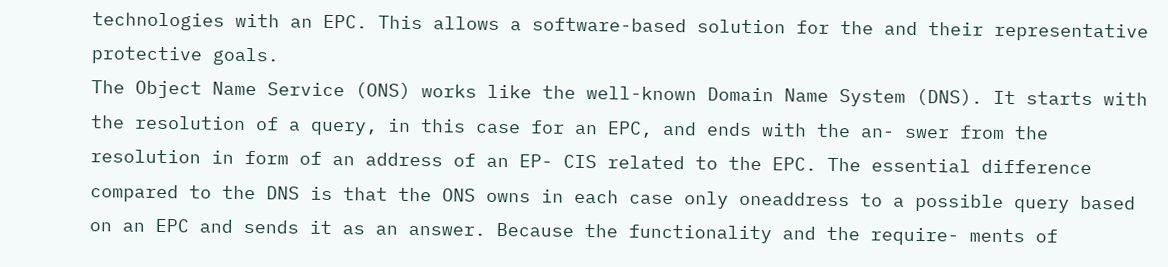technologies with an EPC. This allows a software-based solution for the and their representative protective goals.
The Object Name Service (ONS) works like the well-known Domain Name System (DNS). It starts with the resolution of a query, in this case for an EPC, and ends with the an- swer from the resolution in form of an address of an EP- CIS related to the EPC. The essential difference compared to the DNS is that the ONS owns in each case only oneaddress to a possible query based on an EPC and sends it as an answer. Because the functionality and the require- ments of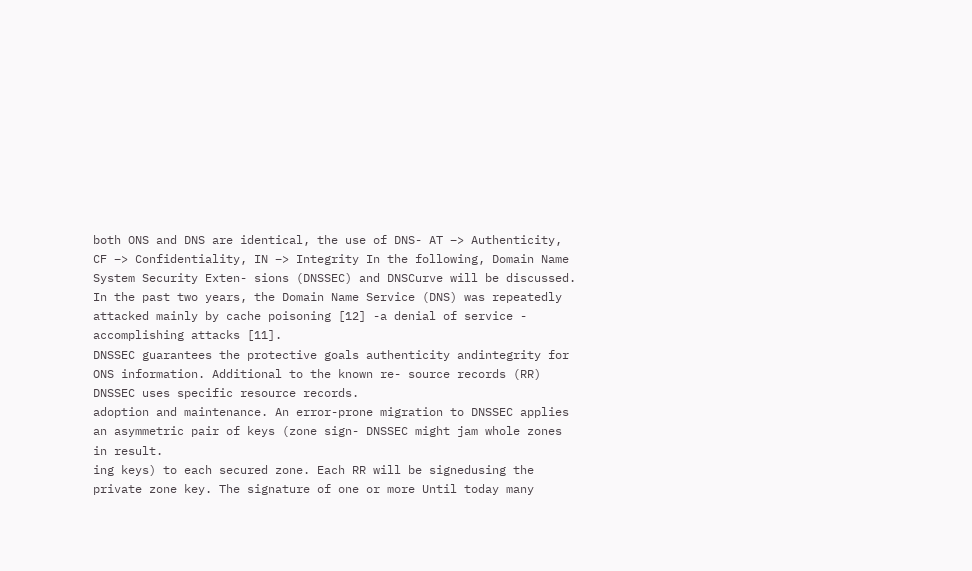both ONS and DNS are identical, the use of DNS- AT –> Authenticity, CF –> Confidentiality, IN –> Integrity In the following, Domain Name System Security Exten- sions (DNSSEC) and DNSCurve will be discussed.
In the past two years, the Domain Name Service (DNS) was repeatedly attacked mainly by cache poisoning [12] -a denial of service - accomplishing attacks [11].
DNSSEC guarantees the protective goals authenticity andintegrity for ONS information. Additional to the known re- source records (RR) DNSSEC uses specific resource records.
adoption and maintenance. An error-prone migration to DNSSEC applies an asymmetric pair of keys (zone sign- DNSSEC might jam whole zones in result.
ing keys) to each secured zone. Each RR will be signedusing the private zone key. The signature of one or more Until today many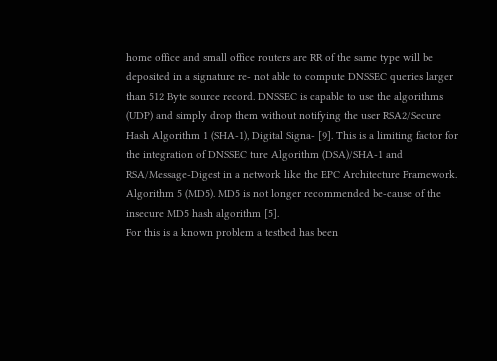home office and small office routers are RR of the same type will be deposited in a signature re- not able to compute DNSSEC queries larger than 512 Byte source record. DNSSEC is capable to use the algorithms (UDP) and simply drop them without notifying the user RSA2/Secure Hash Algorithm 1 (SHA-1), Digital Signa- [9]. This is a limiting factor for the integration of DNSSEC ture Algorithm (DSA)/SHA-1 and RSA/Message-Digest in a network like the EPC Architecture Framework.
Algorithm 5 (MD5). MD5 is not longer recommended be-cause of the insecure MD5 hash algorithm [5].
For this is a known problem a testbed has been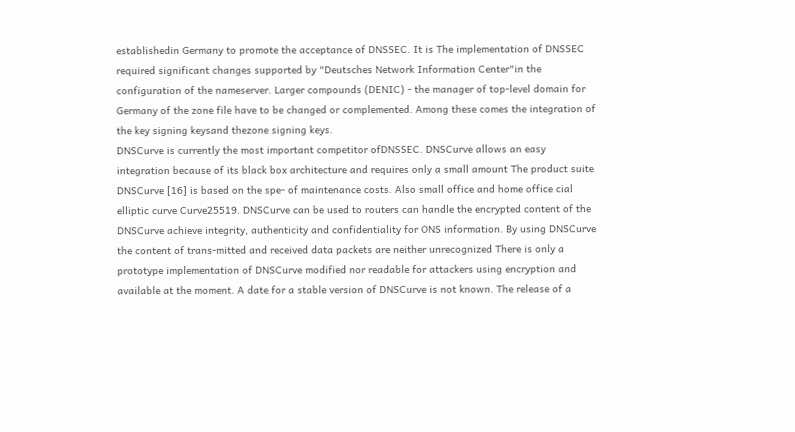establishedin Germany to promote the acceptance of DNSSEC. It is The implementation of DNSSEC required significant changes supported by "Deutsches Network Information Center"in the configuration of the nameserver. Larger compounds (DENIC) - the manager of top-level domain for Germany of the zone file have to be changed or complemented. Among these comes the integration of the key signing keysand thezone signing keys.
DNSCurve is currently the most important competitor ofDNSSEC. DNSCurve allows an easy integration because of its black box architecture and requires only a small amount The product suite DNSCurve [16] is based on the spe- of maintenance costs. Also small office and home office cial elliptic curve Curve25519. DNSCurve can be used to routers can handle the encrypted content of the DNSCurve achieve integrity, authenticity and confidentiality for ONS information. By using DNSCurve the content of trans-mitted and received data packets are neither unrecognized There is only a prototype implementation of DNSCurve modified nor readable for attackers using encryption and available at the moment. A date for a stable version of DNSCurve is not known. The release of a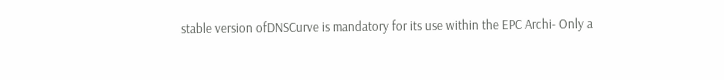stable version ofDNSCurve is mandatory for its use within the EPC Archi- Only a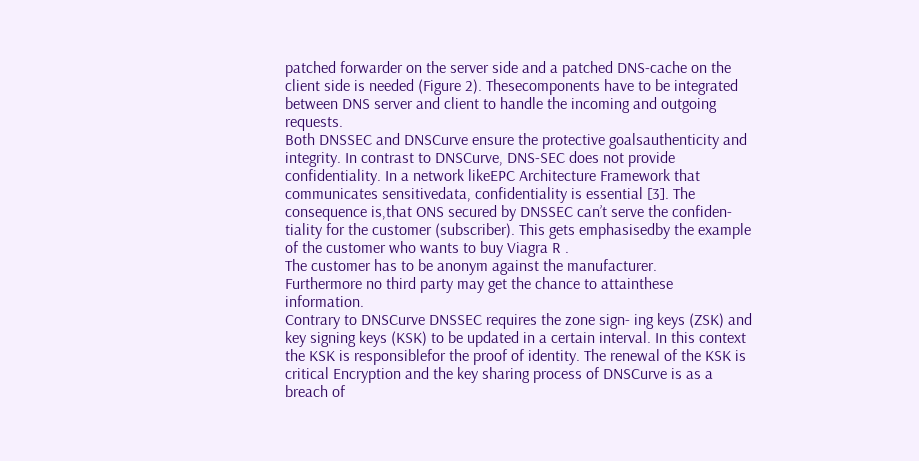patched forwarder on the server side and a patched DNS-cache on the client side is needed (Figure 2). Thesecomponents have to be integrated between DNS server and client to handle the incoming and outgoing requests.
Both DNSSEC and DNSCurve ensure the protective goalsauthenticity and integrity. In contrast to DNSCurve, DNS-SEC does not provide confidentiality. In a network likeEPC Architecture Framework that communicates sensitivedata, confidentiality is essential [3]. The consequence is,that ONS secured by DNSSEC can’t serve the confiden-tiality for the customer (subscriber). This gets emphasisedby the example of the customer who wants to buy Viagra R .
The customer has to be anonym against the manufacturer.
Furthermore no third party may get the chance to attainthese information.
Contrary to DNSCurve DNSSEC requires the zone sign- ing keys (ZSK) and key signing keys (KSK) to be updated in a certain interval. In this context the KSK is responsiblefor the proof of identity. The renewal of the KSK is critical Encryption and the key sharing process of DNSCurve is as a breach of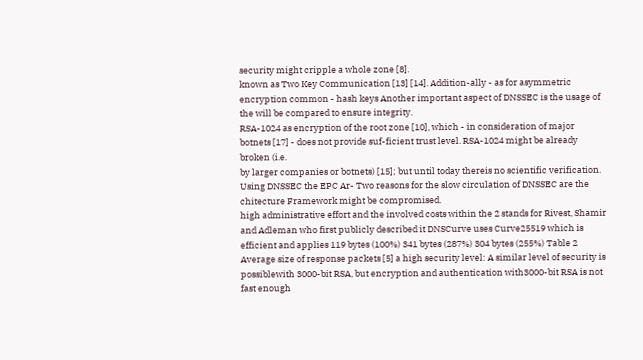security might cripple a whole zone [8].
known as Two Key Communication [13] [14]. Addition-ally - as for asymmetric encryption common - hash keys Another important aspect of DNSSEC is the usage of the will be compared to ensure integrity.
RSA-1024 as encryption of the root zone [10], which - in consideration of major botnets [17] - does not provide suf-ficient trust level. RSA-1024 might be already broken (i.e.
by larger companies or botnets) [15]; but until today thereis no scientific verification. Using DNSSEC the EPC Ar- Two reasons for the slow circulation of DNSSEC are the chitecture Framework might be compromised.
high administrative effort and the involved costs within the 2 stands for Rivest, Shamir and Adleman who first publicly described it DNSCurve uses Curve25519 which is efficient and applies 119 bytes (100%) 341 bytes (287%) 304 bytes (255%) Table 2 Average size of response packets [5] a high security level: A similar level of security is possiblewith 3000-bit RSA, but encryption and authentication with3000-bit RSA is not fast enough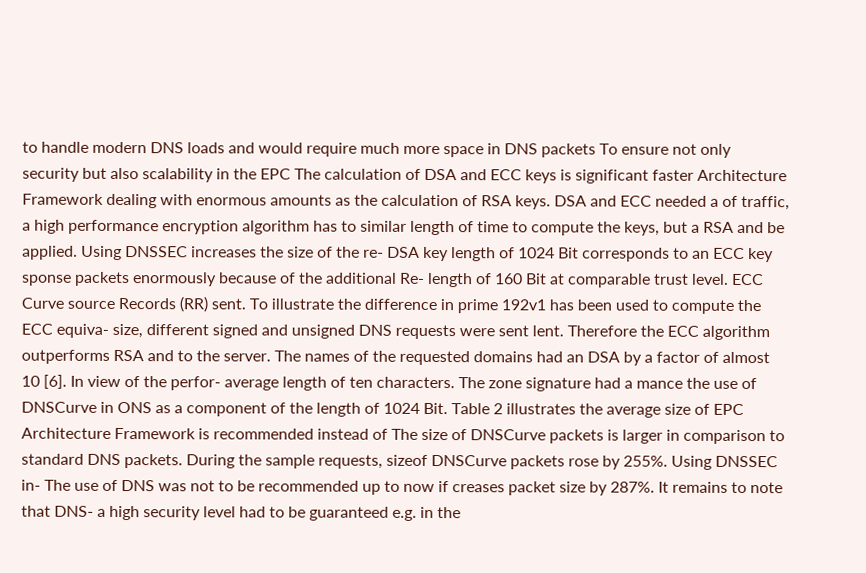to handle modern DNS loads and would require much more space in DNS packets To ensure not only security but also scalability in the EPC The calculation of DSA and ECC keys is significant faster Architecture Framework dealing with enormous amounts as the calculation of RSA keys. DSA and ECC needed a of traffic, a high performance encryption algorithm has to similar length of time to compute the keys, but a RSA and be applied. Using DNSSEC increases the size of the re- DSA key length of 1024 Bit corresponds to an ECC key sponse packets enormously because of the additional Re- length of 160 Bit at comparable trust level. ECC Curve source Records (RR) sent. To illustrate the difference in prime 192v1 has been used to compute the ECC equiva- size, different signed and unsigned DNS requests were sent lent. Therefore the ECC algorithm outperforms RSA and to the server. The names of the requested domains had an DSA by a factor of almost 10 [6]. In view of the perfor- average length of ten characters. The zone signature had a mance the use of DNSCurve in ONS as a component of the length of 1024 Bit. Table 2 illustrates the average size of EPC Architecture Framework is recommended instead of The size of DNSCurve packets is larger in comparison to standard DNS packets. During the sample requests, sizeof DNSCurve packets rose by 255%. Using DNSSEC in- The use of DNS was not to be recommended up to now if creases packet size by 287%. It remains to note that DNS- a high security level had to be guaranteed e.g. in the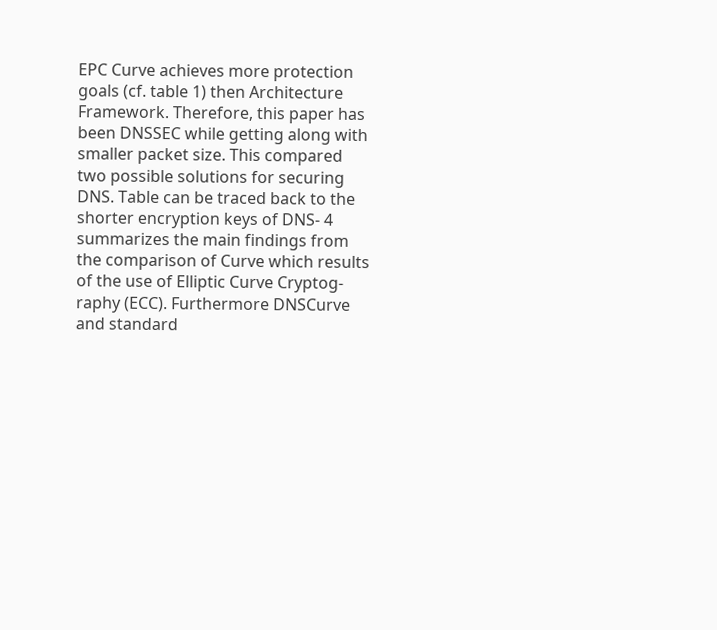EPC Curve achieves more protection goals (cf. table 1) then Architecture Framework. Therefore, this paper has been DNSSEC while getting along with smaller packet size. This compared two possible solutions for securing DNS. Table can be traced back to the shorter encryption keys of DNS- 4 summarizes the main findings from the comparison of Curve which results of the use of Elliptic Curve Cryptog- raphy (ECC). Furthermore DNSCurve and standard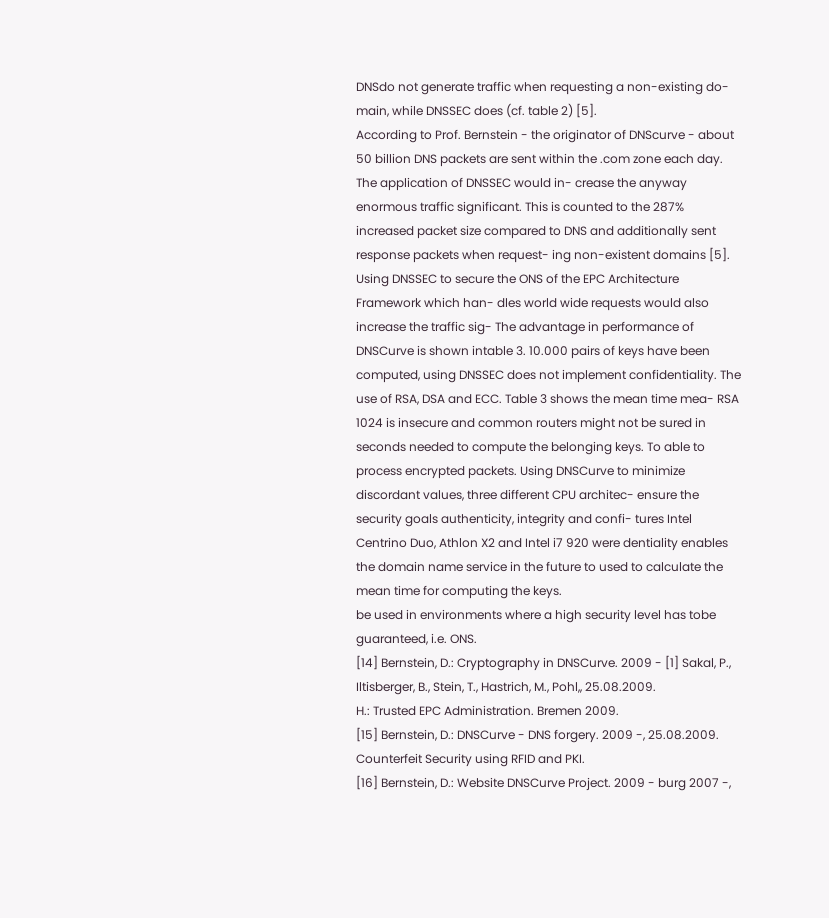DNSdo not generate traffic when requesting a non-existing do- main, while DNSSEC does (cf. table 2) [5].
According to Prof. Bernstein - the originator of DNScurve - about 50 billion DNS packets are sent within the .com zone each day. The application of DNSSEC would in- crease the anyway enormous traffic significant. This is counted to the 287% increased packet size compared to DNS and additionally sent response packets when request- ing non-existent domains [5]. Using DNSSEC to secure the ONS of the EPC Architecture Framework which han- dles world wide requests would also increase the traffic sig- The advantage in performance of DNSCurve is shown intable 3. 10.000 pairs of keys have been computed, using DNSSEC does not implement confidentiality. The use of RSA, DSA and ECC. Table 3 shows the mean time mea- RSA 1024 is insecure and common routers might not be sured in seconds needed to compute the belonging keys. To able to process encrypted packets. Using DNSCurve to minimize discordant values, three different CPU architec- ensure the security goals authenticity, integrity and confi- tures Intel Centrino Duo, Athlon X2 and Intel i7 920 were dentiality enables the domain name service in the future to used to calculate the mean time for computing the keys.
be used in environments where a high security level has tobe guaranteed, i.e. ONS.
[14] Bernstein, D.: Cryptography in DNSCurve. 2009 - [1] Sakal, P., Iltisberger, B., Stein, T., Hastrich, M., Pohl,, 25.08.2009.
H.: Trusted EPC Administration. Bremen 2009.
[15] Bernstein, D.: DNSCurve - DNS forgery. 2009 -, 25.08.2009.
Counterfeit Security using RFID and PKI.
[16] Bernstein, D.: Website DNSCurve Project. 2009 - burg 2007 -,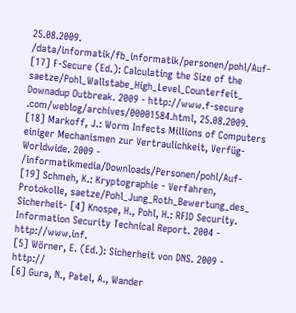25.08.2009.
/data/informatik/fb_informatik/personen/pohl/Auf- [17] F-Secure (Ed.): Calculating the Size of the saetze/Pohl_Wallstabe_High_Level_Counterfeit_ Downadup Outbreak. 2009 - http://www.f-secure .com/weblog/archives/00001584.html, 25.08.2009.
[18] Markoff, J.: Worm Infects Millions of Computers einiger Mechanismen zur Vertraulichkeit, Verfüg- Worldwide. 2009 - /informatikmedia/Downloads/Personen/pohl/Auf- [19] Schmeh, K.: Kryptographie - Verfahren, Protokolle, saetze/Pohl_Jung_Roth_Bewertung_des_ Sicherheit- [4] Knospe, H., Pohl, H.: RFID Security. Information Security Technical Report. 2004 - http://www.inf.
[5] Wörner, E. (Ed.): Sicherheit von DNS. 2009 - http://
[6] Gura, N., Patel, A., Wander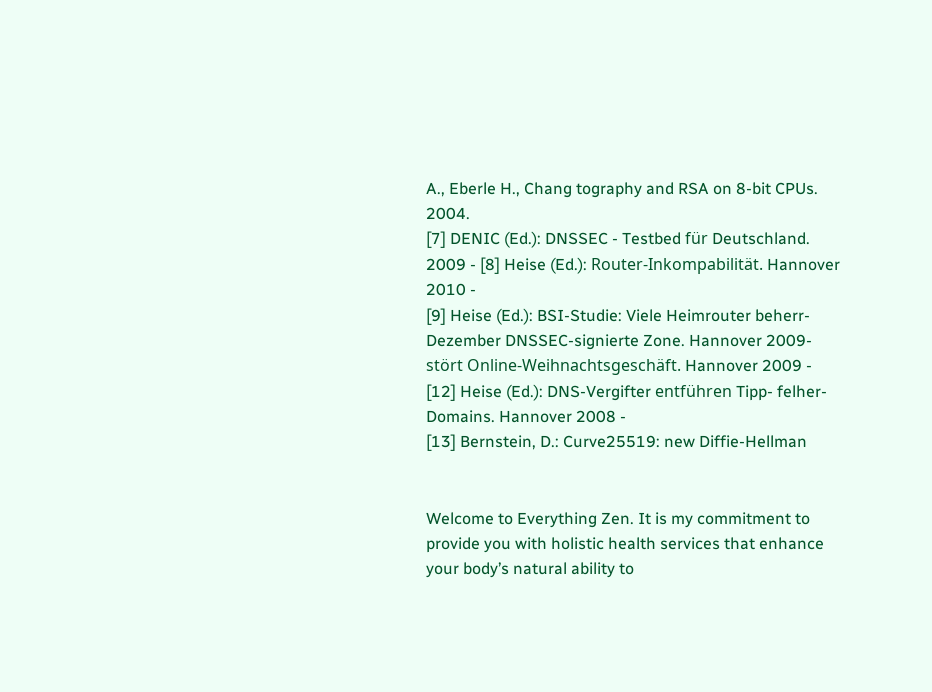A., Eberle H., Chang tography and RSA on 8-bit CPUs. 2004.
[7] DENIC (Ed.): DNSSEC - Testbed für Deutschland.
2009 - [8] Heise (Ed.): Router-Inkompabilität. Hannover 2010 -
[9] Heise (Ed.): BSI-Studie: Viele Heimrouter beherr-
Dezember DNSSEC-signierte Zone. Hannover 2009-
stört Online-Weihnachtsgeschäft. Hannover 2009 -
[12] Heise (Ed.): DNS-Vergifter entführen Tipp- felher-Domains. Hannover 2008 -
[13] Bernstein, D.: Curve25519: new Diffie-Hellman


Welcome to Everything Zen. It is my commitment to provide you with holistic health services that enhance your body’s natural ability to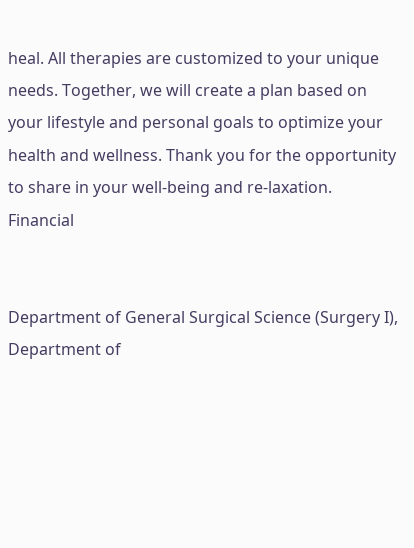heal. All therapies are customized to your unique needs. Together, we will create a plan based on your lifestyle and personal goals to optimize your health and wellness. Thank you for the opportunity to share in your well-being and re-laxation. Financial


Department of General Surgical Science (Surgery I), Department of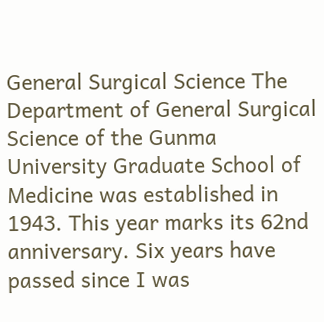General Surgical Science The Department of General Surgical Science of the Gunma University Graduate School of Medicine was established in 1943. This year marks its 62nd anniversary. Six years have passed since I was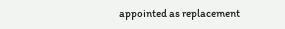appointed as replacement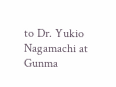to Dr. Yukio Nagamachi at Gunma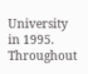University in 1995. Throughout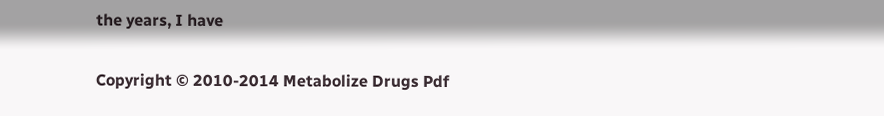the years, I have

Copyright © 2010-2014 Metabolize Drugs Pdf